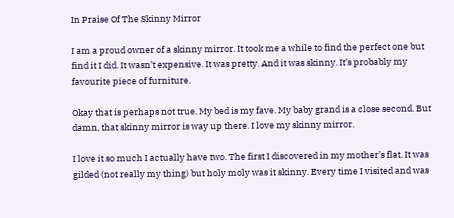In Praise Of The Skinny Mirror

I am a proud owner of a skinny mirror. It took me a while to find the perfect one but find it I did. It wasn’t expensive. It was pretty. And it was skinny. It’s probably my favourite piece of furniture.

Okay that is perhaps not true. My bed is my fave. My baby grand is a close second. But damn, that skinny mirror is way up there. I love my skinny mirror.

I love it so much I actually have two. The first I discovered in my mother’s flat. It was gilded (not really my thing) but holy moly was it skinny. Every time I visited and was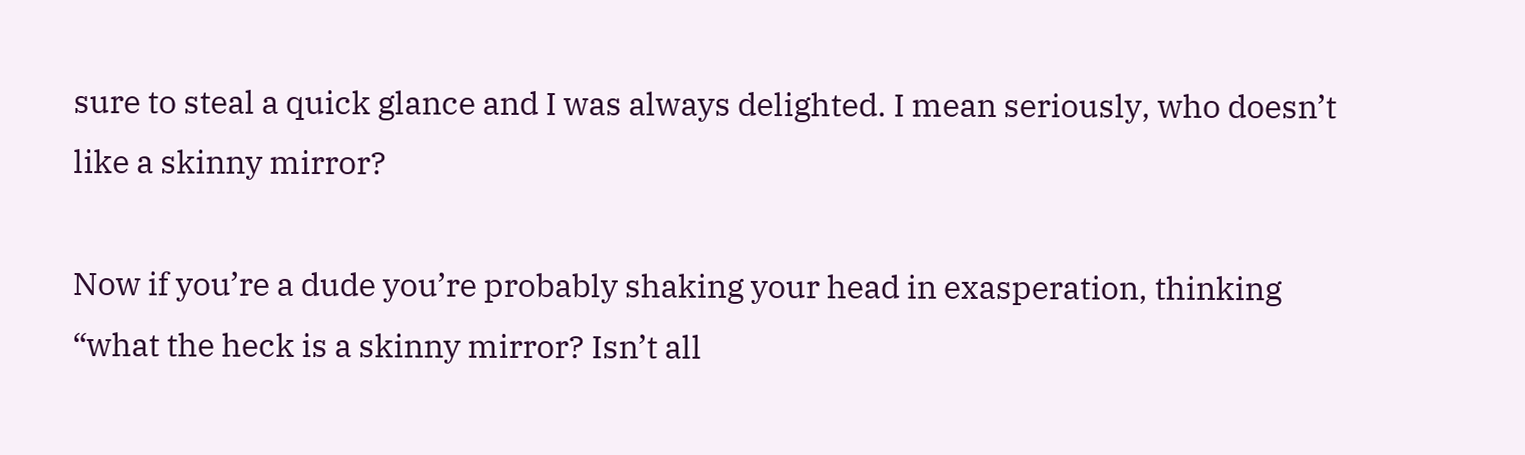sure to steal a quick glance and I was always delighted. I mean seriously, who doesn’t like a skinny mirror?

Now if you’re a dude you’re probably shaking your head in exasperation, thinking “what the heck is a skinny mirror? Isn’t all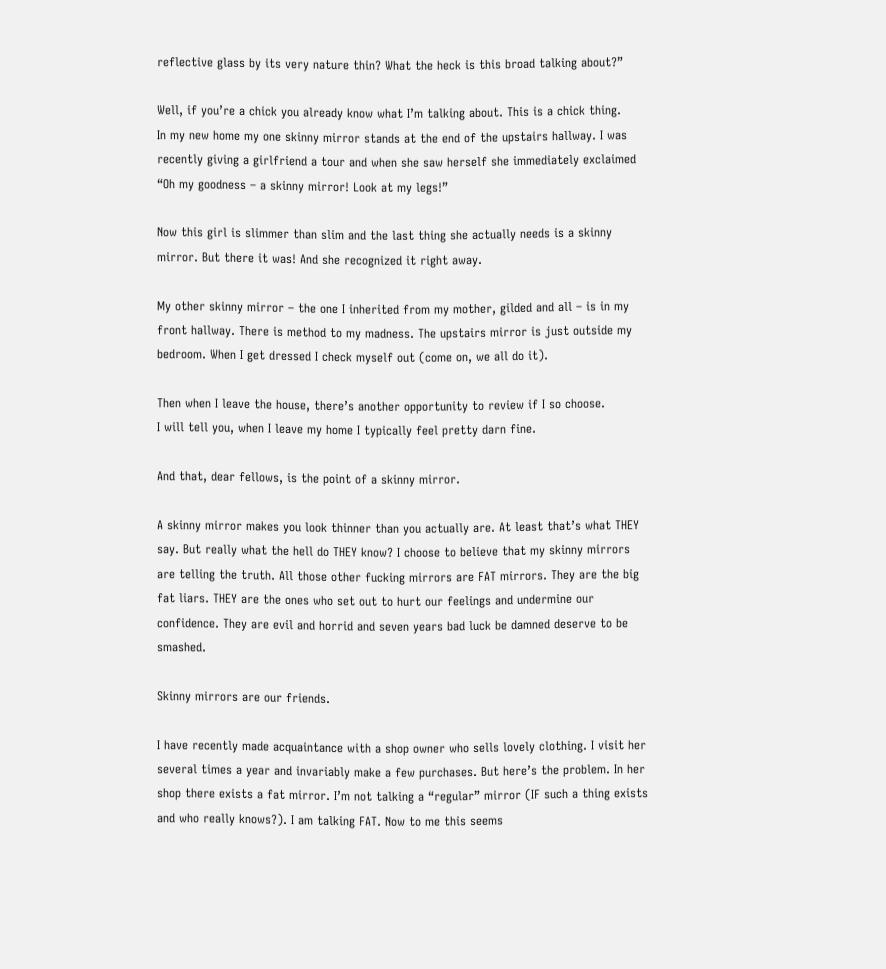reflective glass by its very nature thin? What the heck is this broad talking about?”

Well, if you’re a chick you already know what I’m talking about. This is a chick thing.
In my new home my one skinny mirror stands at the end of the upstairs hallway. I was recently giving a girlfriend a tour and when she saw herself she immediately exclaimed “Oh my goodness – a skinny mirror! Look at my legs!”

Now this girl is slimmer than slim and the last thing she actually needs is a skinny mirror. But there it was! And she recognized it right away.

My other skinny mirror – the one I inherited from my mother, gilded and all – is in my front hallway. There is method to my madness. The upstairs mirror is just outside my bedroom. When I get dressed I check myself out (come on, we all do it).

Then when I leave the house, there’s another opportunity to review if I so choose.
I will tell you, when I leave my home I typically feel pretty darn fine.

And that, dear fellows, is the point of a skinny mirror.

A skinny mirror makes you look thinner than you actually are. At least that’s what THEY say. But really what the hell do THEY know? I choose to believe that my skinny mirrors are telling the truth. All those other fucking mirrors are FAT mirrors. They are the big fat liars. THEY are the ones who set out to hurt our feelings and undermine our confidence. They are evil and horrid and seven years bad luck be damned deserve to be smashed.

Skinny mirrors are our friends.

I have recently made acquaintance with a shop owner who sells lovely clothing. I visit her several times a year and invariably make a few purchases. But here’s the problem. In her shop there exists a fat mirror. I’m not talking a “regular” mirror (IF such a thing exists and who really knows?). I am talking FAT. Now to me this seems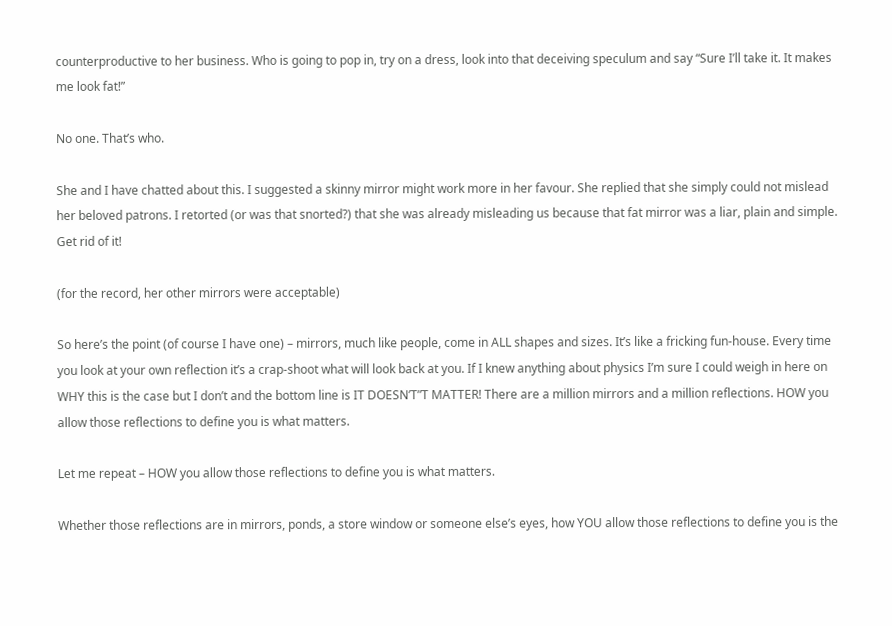counterproductive to her business. Who is going to pop in, try on a dress, look into that deceiving speculum and say “Sure I’ll take it. It makes me look fat!”

No one. That’s who.

She and I have chatted about this. I suggested a skinny mirror might work more in her favour. She replied that she simply could not mislead her beloved patrons. I retorted (or was that snorted?) that she was already misleading us because that fat mirror was a liar, plain and simple. Get rid of it!

(for the record, her other mirrors were acceptable)

So here’s the point (of course I have one) – mirrors, much like people, come in ALL shapes and sizes. It’s like a fricking fun-house. Every time you look at your own reflection it’s a crap-shoot what will look back at you. If I knew anything about physics I’m sure I could weigh in here on WHY this is the case but I don’t and the bottom line is IT DOESN’T”T MATTER! There are a million mirrors and a million reflections. HOW you allow those reflections to define you is what matters.

Let me repeat – HOW you allow those reflections to define you is what matters.

Whether those reflections are in mirrors, ponds, a store window or someone else’s eyes, how YOU allow those reflections to define you is the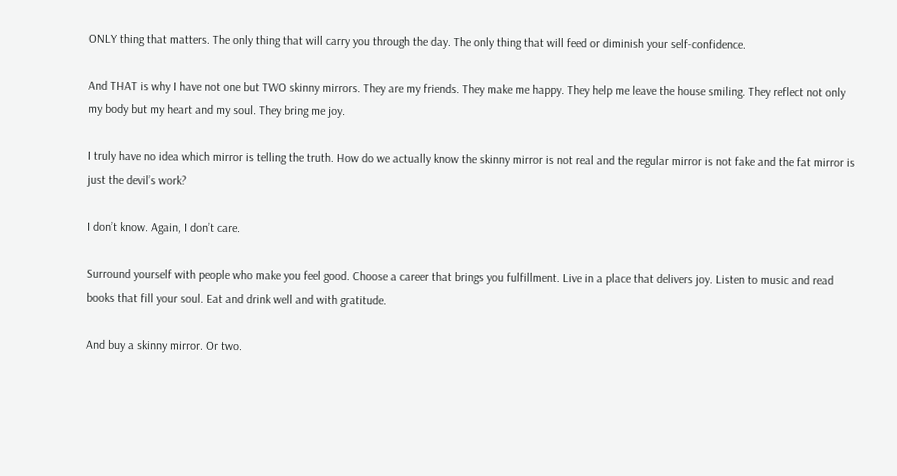ONLY thing that matters. The only thing that will carry you through the day. The only thing that will feed or diminish your self-confidence.

And THAT is why I have not one but TWO skinny mirrors. They are my friends. They make me happy. They help me leave the house smiling. They reflect not only my body but my heart and my soul. They bring me joy.

I truly have no idea which mirror is telling the truth. How do we actually know the skinny mirror is not real and the regular mirror is not fake and the fat mirror is just the devil’s work?

I don’t know. Again, I don’t care.

Surround yourself with people who make you feel good. Choose a career that brings you fulfillment. Live in a place that delivers joy. Listen to music and read books that fill your soul. Eat and drink well and with gratitude.

And buy a skinny mirror. Or two.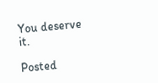You deserve it.

Posted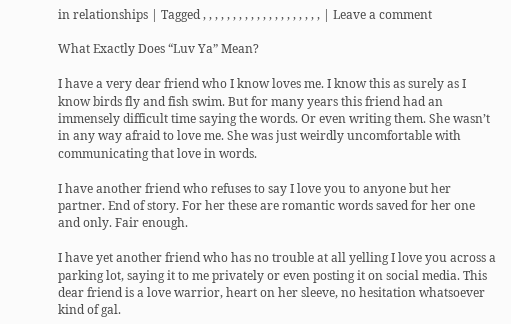in relationships | Tagged , , , , , , , , , , , , , , , , , , , , | Leave a comment

What Exactly Does “Luv Ya” Mean?

I have a very dear friend who I know loves me. I know this as surely as I know birds fly and fish swim. But for many years this friend had an immensely difficult time saying the words. Or even writing them. She wasn’t in any way afraid to love me. She was just weirdly uncomfortable with communicating that love in words.

I have another friend who refuses to say I love you to anyone but her partner. End of story. For her these are romantic words saved for her one and only. Fair enough.

I have yet another friend who has no trouble at all yelling I love you across a parking lot, saying it to me privately or even posting it on social media. This dear friend is a love warrior, heart on her sleeve, no hesitation whatsoever kind of gal.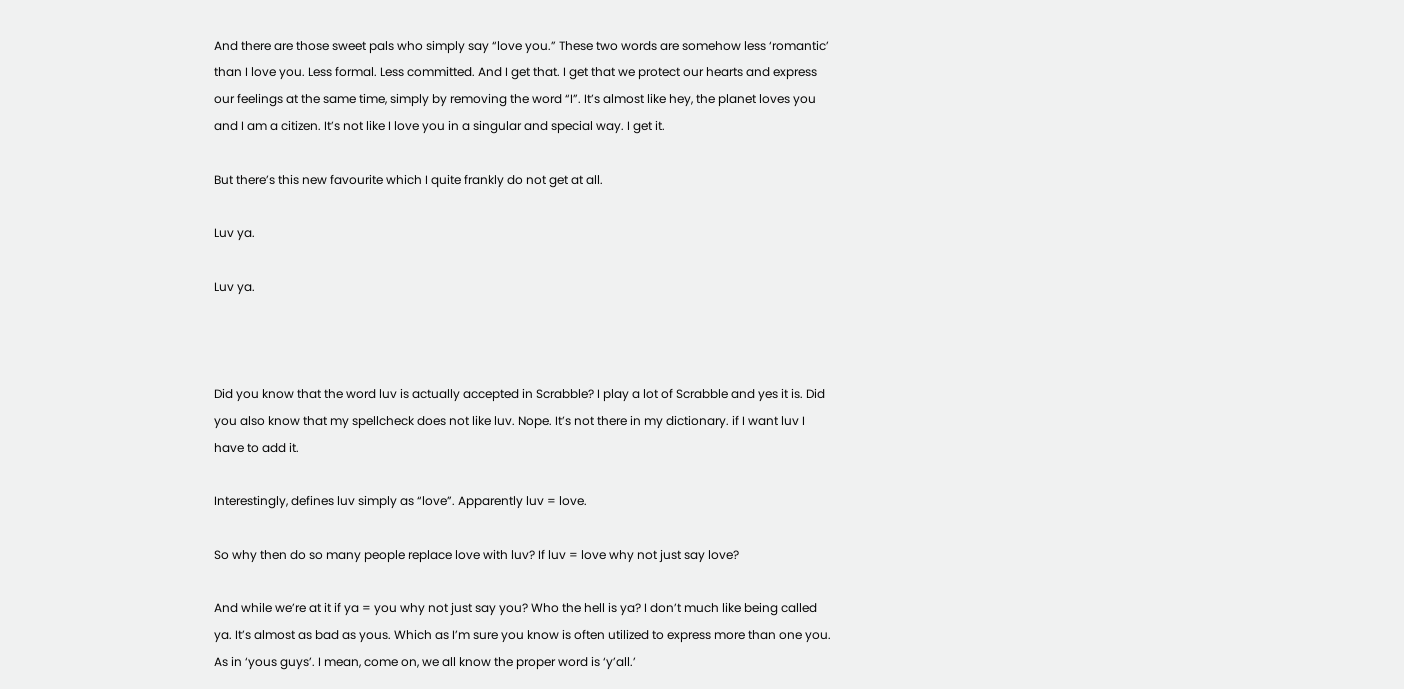And there are those sweet pals who simply say “love you.” These two words are somehow less ‘romantic’ than I love you. Less formal. Less committed. And I get that. I get that we protect our hearts and express our feelings at the same time, simply by removing the word “I”. It’s almost like hey, the planet loves you and I am a citizen. It’s not like I love you in a singular and special way. I get it.

But there’s this new favourite which I quite frankly do not get at all.

Luv ya.

Luv ya.



Did you know that the word luv is actually accepted in Scrabble? I play a lot of Scrabble and yes it is. Did you also know that my spellcheck does not like luv. Nope. It’s not there in my dictionary. if I want luv I have to add it.

Interestingly, defines luv simply as “love”. Apparently luv = love.

So why then do so many people replace love with luv? If luv = love why not just say love?

And while we’re at it if ya = you why not just say you? Who the hell is ya? I don’t much like being called ya. It’s almost as bad as yous. Which as I’m sure you know is often utilized to express more than one you. As in ‘yous guys’. I mean, come on, we all know the proper word is ‘y’all.’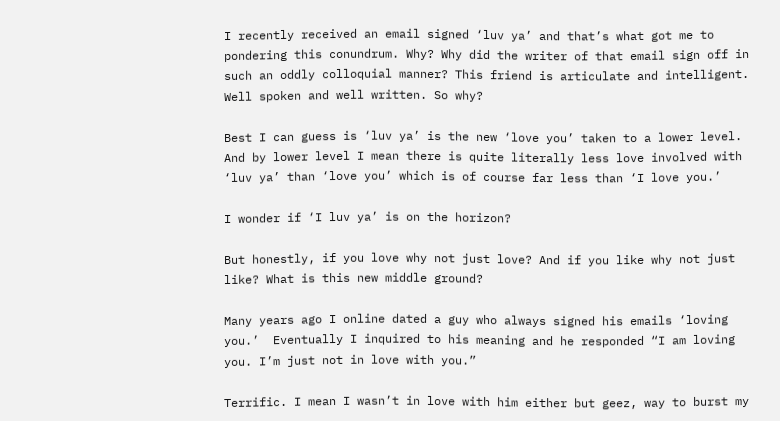I recently received an email signed ‘luv ya’ and that’s what got me to pondering this conundrum. Why? Why did the writer of that email sign off in such an oddly colloquial manner? This friend is articulate and intelligent. Well spoken and well written. So why?

Best I can guess is ‘luv ya’ is the new ‘love you’ taken to a lower level. And by lower level I mean there is quite literally less love involved with ‘luv ya’ than ‘love you’ which is of course far less than ‘I love you.’

I wonder if ‘I luv ya’ is on the horizon?

But honestly, if you love why not just love? And if you like why not just like? What is this new middle ground?

Many years ago I online dated a guy who always signed his emails ‘loving you.’  Eventually I inquired to his meaning and he responded “I am loving you. I’m just not in love with you.”

Terrific. I mean I wasn’t in love with him either but geez, way to burst my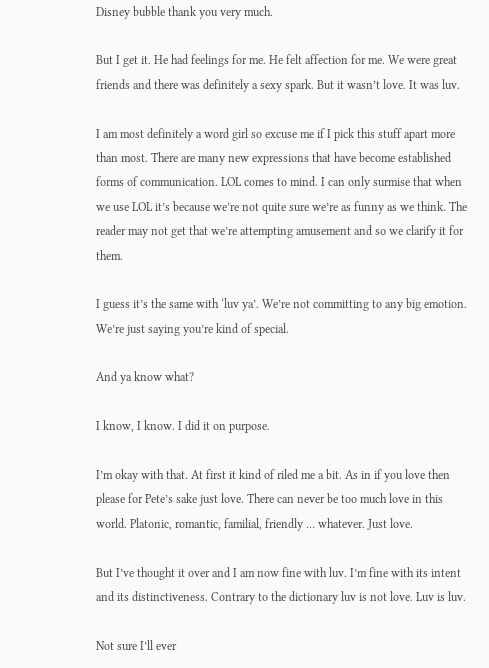Disney bubble thank you very much.

But I get it. He had feelings for me. He felt affection for me. We were great friends and there was definitely a sexy spark. But it wasn’t love. It was luv.

I am most definitely a word girl so excuse me if I pick this stuff apart more than most. There are many new expressions that have become established forms of communication. LOL comes to mind. I can only surmise that when we use LOL it’s because we’re not quite sure we’re as funny as we think. The reader may not get that we’re attempting amusement and so we clarify it for them.

I guess it’s the same with ‘luv ya’. We’re not committing to any big emotion. We’re just saying you’re kind of special.

And ya know what?

I know, I know. I did it on purpose.

I’m okay with that. At first it kind of riled me a bit. As in if you love then please for Pete’s sake just love. There can never be too much love in this world. Platonic, romantic, familial, friendly … whatever. Just love.

But I’ve thought it over and I am now fine with luv. I’m fine with its intent and its distinctiveness. Contrary to the dictionary luv is not love. Luv is luv.

Not sure I’ll ever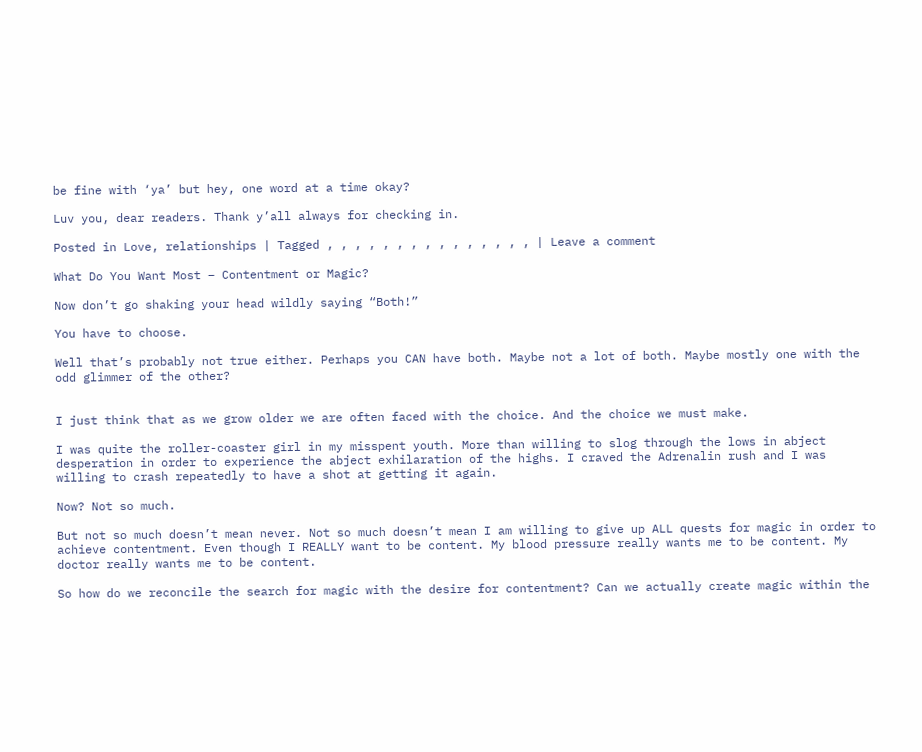be fine with ‘ya’ but hey, one word at a time okay?

Luv you, dear readers. Thank y’all always for checking in.

Posted in Love, relationships | Tagged , , , , , , , , , , , , , , , | Leave a comment

What Do You Want Most – Contentment or Magic?

Now don’t go shaking your head wildly saying “Both!”

You have to choose.

Well that’s probably not true either. Perhaps you CAN have both. Maybe not a lot of both. Maybe mostly one with the odd glimmer of the other?


I just think that as we grow older we are often faced with the choice. And the choice we must make.

I was quite the roller-coaster girl in my misspent youth. More than willing to slog through the lows in abject desperation in order to experience the abject exhilaration of the highs. I craved the Adrenalin rush and I was willing to crash repeatedly to have a shot at getting it again.

Now? Not so much.

But not so much doesn’t mean never. Not so much doesn’t mean I am willing to give up ALL quests for magic in order to achieve contentment. Even though I REALLY want to be content. My blood pressure really wants me to be content. My doctor really wants me to be content.

So how do we reconcile the search for magic with the desire for contentment? Can we actually create magic within the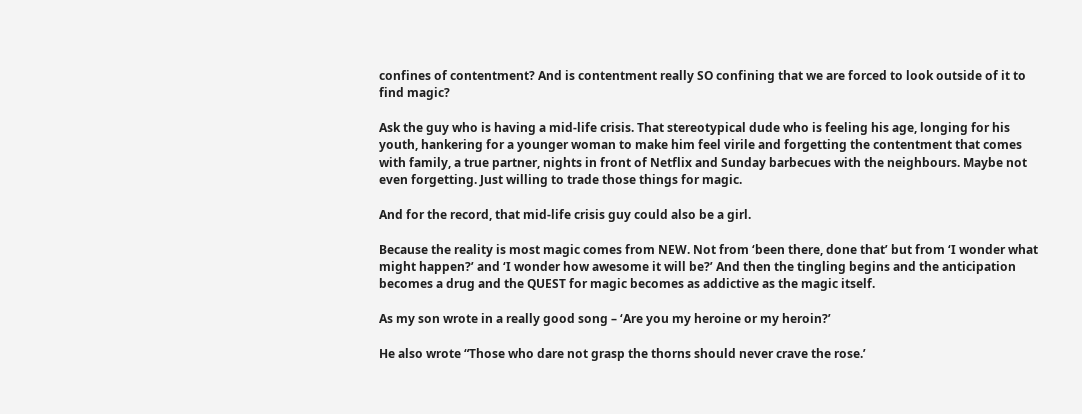confines of contentment? And is contentment really SO confining that we are forced to look outside of it to find magic?

Ask the guy who is having a mid-life crisis. That stereotypical dude who is feeling his age, longing for his youth, hankering for a younger woman to make him feel virile and forgetting the contentment that comes with family, a true partner, nights in front of Netflix and Sunday barbecues with the neighbours. Maybe not even forgetting. Just willing to trade those things for magic.

And for the record, that mid-life crisis guy could also be a girl.

Because the reality is most magic comes from NEW. Not from ‘been there, done that’ but from ‘I wonder what might happen?’ and ‘I wonder how awesome it will be?’ And then the tingling begins and the anticipation becomes a drug and the QUEST for magic becomes as addictive as the magic itself.

As my son wrote in a really good song – ‘Are you my heroine or my heroin?’

He also wrote “Those who dare not grasp the thorns should never crave the rose.’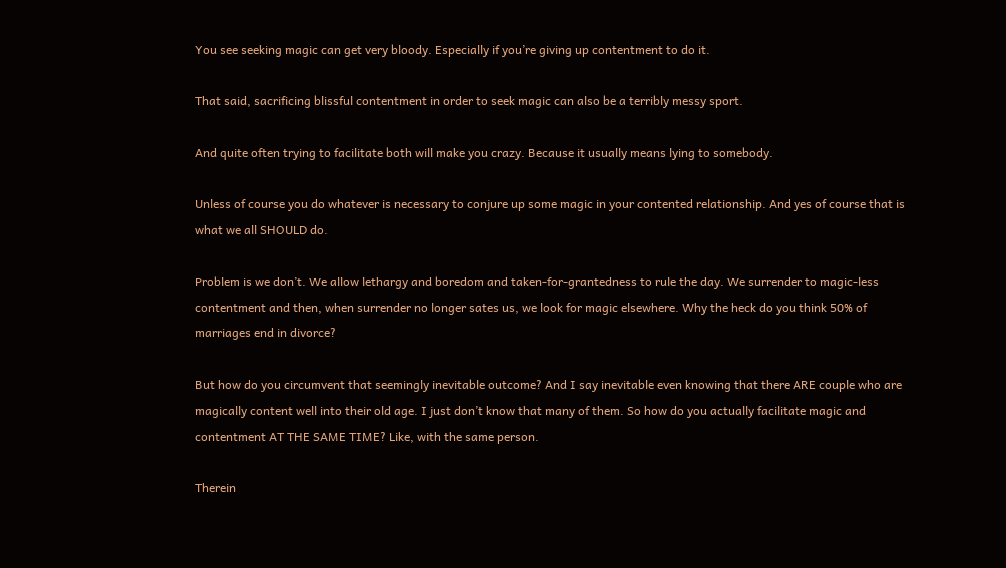You see seeking magic can get very bloody. Especially if you’re giving up contentment to do it.

That said, sacrificing blissful contentment in order to seek magic can also be a terribly messy sport.

And quite often trying to facilitate both will make you crazy. Because it usually means lying to somebody.

Unless of course you do whatever is necessary to conjure up some magic in your contented relationship. And yes of course that is what we all SHOULD do.

Problem is we don’t. We allow lethargy and boredom and taken-for-grantedness to rule the day. We surrender to magic-less contentment and then, when surrender no longer sates us, we look for magic elsewhere. Why the heck do you think 50% of marriages end in divorce?

But how do you circumvent that seemingly inevitable outcome? And I say inevitable even knowing that there ARE couple who are magically content well into their old age. I just don’t know that many of them. So how do you actually facilitate magic and contentment AT THE SAME TIME? Like, with the same person.

Therein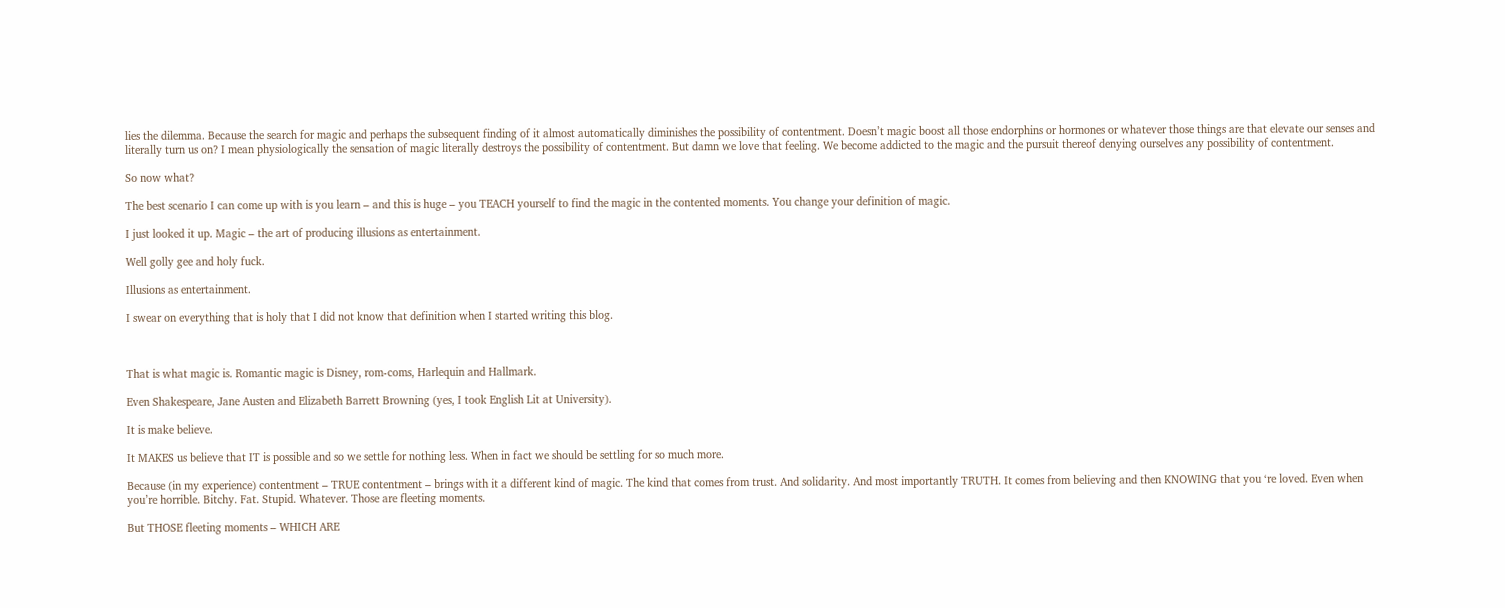lies the dilemma. Because the search for magic and perhaps the subsequent finding of it almost automatically diminishes the possibility of contentment. Doesn’t magic boost all those endorphins or hormones or whatever those things are that elevate our senses and literally turn us on? I mean physiologically the sensation of magic literally destroys the possibility of contentment. But damn we love that feeling. We become addicted to the magic and the pursuit thereof denying ourselves any possibility of contentment.

So now what?

The best scenario I can come up with is you learn – and this is huge – you TEACH yourself to find the magic in the contented moments. You change your definition of magic.

I just looked it up. Magic – the art of producing illusions as entertainment.

Well golly gee and holy fuck.

Illusions as entertainment.

I swear on everything that is holy that I did not know that definition when I started writing this blog.



That is what magic is. Romantic magic is Disney, rom-coms, Harlequin and Hallmark.

Even Shakespeare, Jane Austen and Elizabeth Barrett Browning (yes, I took English Lit at University).

It is make believe.

It MAKES us believe that IT is possible and so we settle for nothing less. When in fact we should be settling for so much more.

Because (in my experience) contentment – TRUE contentment – brings with it a different kind of magic. The kind that comes from trust. And solidarity. And most importantly TRUTH. It comes from believing and then KNOWING that you ‘re loved. Even when you’re horrible. Bitchy. Fat. Stupid. Whatever. Those are fleeting moments.

But THOSE fleeting moments – WHICH ARE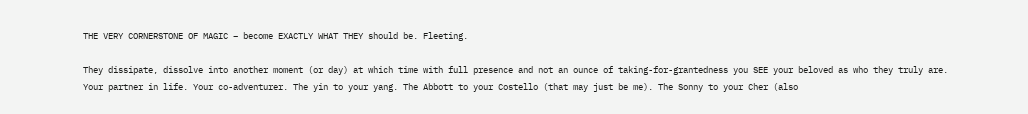THE VERY CORNERSTONE OF MAGIC – become EXACTLY WHAT THEY should be. Fleeting.

They dissipate, dissolve into another moment (or day) at which time with full presence and not an ounce of taking-for-grantedness you SEE your beloved as who they truly are. Your partner in life. Your co-adventurer. The yin to your yang. The Abbott to your Costello (that may just be me). The Sonny to your Cher (also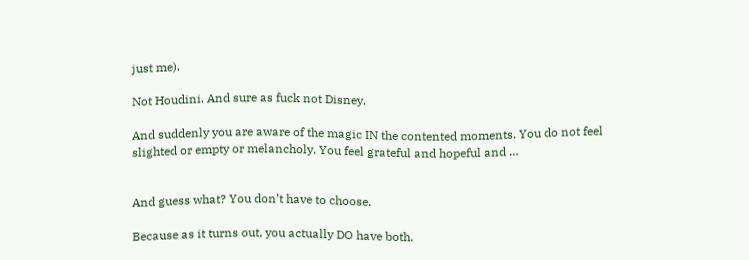just me).

Not Houdini. And sure as fuck not Disney.

And suddenly you are aware of the magic IN the contented moments. You do not feel slighted or empty or melancholy. You feel grateful and hopeful and …


And guess what? You don’t have to choose.

Because as it turns out, you actually DO have both.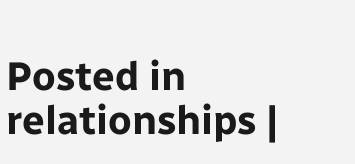Posted in relationships |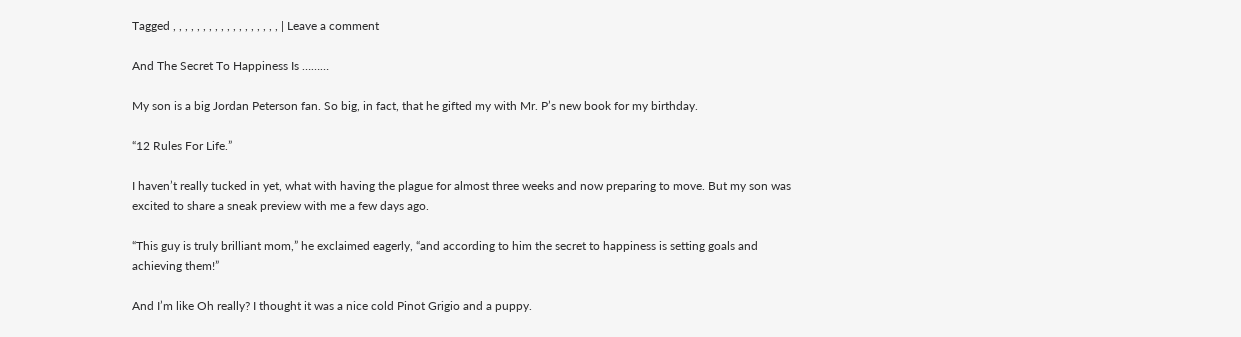Tagged , , , , , , , , , , , , , , , , , , | Leave a comment

And The Secret To Happiness Is ………

My son is a big Jordan Peterson fan. So big, in fact, that he gifted my with Mr. P’s new book for my birthday.

“12 Rules For Life.”

I haven’t really tucked in yet, what with having the plague for almost three weeks and now preparing to move. But my son was excited to share a sneak preview with me a few days ago.

“This guy is truly brilliant mom,” he exclaimed eagerly, “and according to him the secret to happiness is setting goals and achieving them!”

And I’m like Oh really? I thought it was a nice cold Pinot Grigio and a puppy.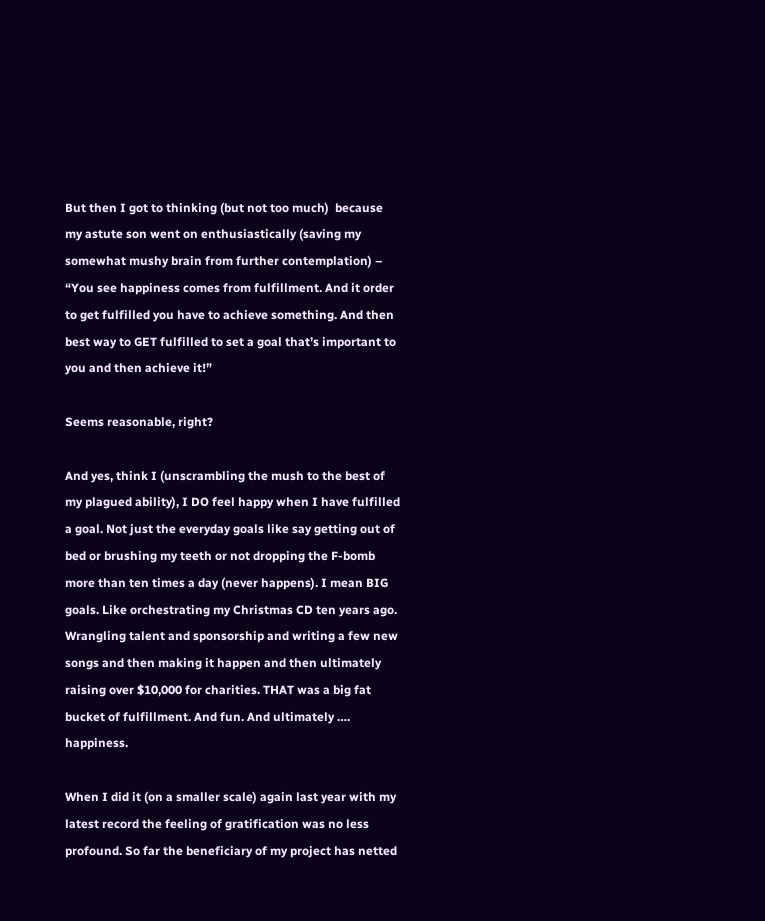But then I got to thinking (but not too much)  because my astute son went on enthusiastically (saving my somewhat mushy brain from further contemplation) – “You see happiness comes from fulfillment. And it order to get fulfilled you have to achieve something. And then best way to GET fulfilled to set a goal that’s important to you and then achieve it!”

Seems reasonable, right?

And yes, think I (unscrambling the mush to the best of my plagued ability), I DO feel happy when I have fulfilled a goal. Not just the everyday goals like say getting out of bed or brushing my teeth or not dropping the F-bomb more than ten times a day (never happens). I mean BIG goals. Like orchestrating my Christmas CD ten years ago. Wrangling talent and sponsorship and writing a few new songs and then making it happen and then ultimately raising over $10,000 for charities. THAT was a big fat bucket of fulfillment. And fun. And ultimately …. happiness.

When I did it (on a smaller scale) again last year with my latest record the feeling of gratification was no less profound. So far the beneficiary of my project has netted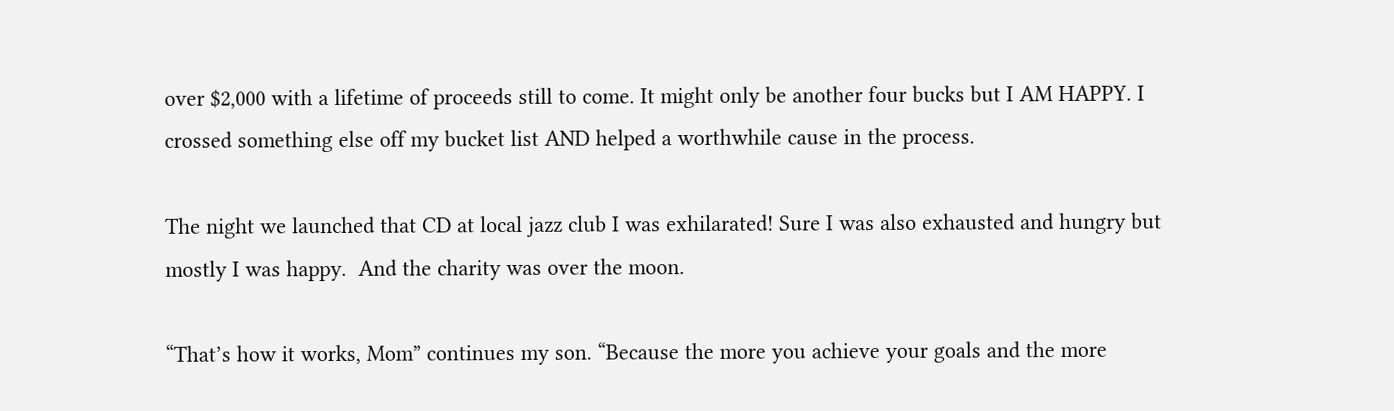over $2,000 with a lifetime of proceeds still to come. It might only be another four bucks but I AM HAPPY. I crossed something else off my bucket list AND helped a worthwhile cause in the process.

The night we launched that CD at local jazz club I was exhilarated! Sure I was also exhausted and hungry but mostly I was happy.  And the charity was over the moon.

“That’s how it works, Mom” continues my son. “Because the more you achieve your goals and the more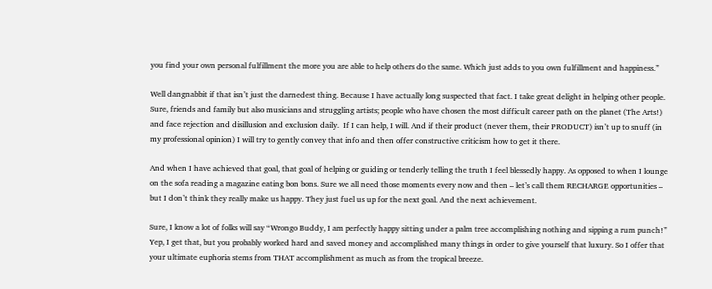you find your own personal fulfillment the more you are able to help others do the same. Which just adds to you own fulfillment and happiness.”

Well dangnabbit if that isn’t just the darnedest thing. Because I have actually long suspected that fact. I take great delight in helping other people. Sure, friends and family but also musicians and struggling artists; people who have chosen the most difficult career path on the planet (The Arts!) and face rejection and disillusion and exclusion daily.  If I can help, I will. And if their product (never them, their PRODUCT) isn’t up to snuff (in my professional opinion) I will try to gently convey that info and then offer constructive criticism how to get it there.

And when I have achieved that goal, that goal of helping or guiding or tenderly telling the truth I feel blessedly happy. As opposed to when I lounge on the sofa reading a magazine eating bon bons. Sure we all need those moments every now and then – let’s call them RECHARGE opportunities – but I don’t think they really make us happy. They just fuel us up for the next goal. And the next achievement.

Sure, I know a lot of folks will say “Wrongo Buddy, I am perfectly happy sitting under a palm tree accomplishing nothing and sipping a rum punch!” Yep, I get that, but you probably worked hard and saved money and accomplished many things in order to give yourself that luxury. So I offer that your ultimate euphoria stems from THAT accomplishment as much as from the tropical breeze.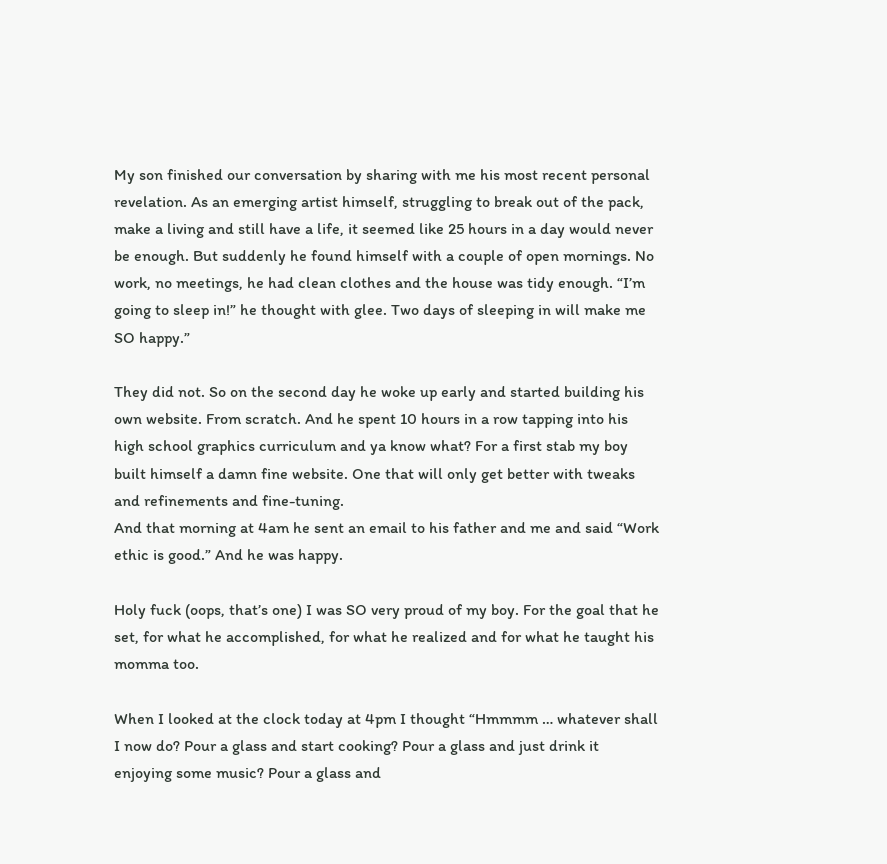My son finished our conversation by sharing with me his most recent personal revelation. As an emerging artist himself, struggling to break out of the pack, make a living and still have a life, it seemed like 25 hours in a day would never be enough. But suddenly he found himself with a couple of open mornings. No work, no meetings, he had clean clothes and the house was tidy enough. “I’m going to sleep in!” he thought with glee. Two days of sleeping in will make me SO happy.”

They did not. So on the second day he woke up early and started building his own website. From scratch. And he spent 10 hours in a row tapping into his high school graphics curriculum and ya know what? For a first stab my boy built himself a damn fine website. One that will only get better with tweaks and refinements and fine-tuning.
And that morning at 4am he sent an email to his father and me and said “Work ethic is good.” And he was happy.

Holy fuck (oops, that’s one) I was SO very proud of my boy. For the goal that he set, for what he accomplished, for what he realized and for what he taught his momma too.

When I looked at the clock today at 4pm I thought “Hmmmm … whatever shall I now do? Pour a glass and start cooking? Pour a glass and just drink it enjoying some music? Pour a glass and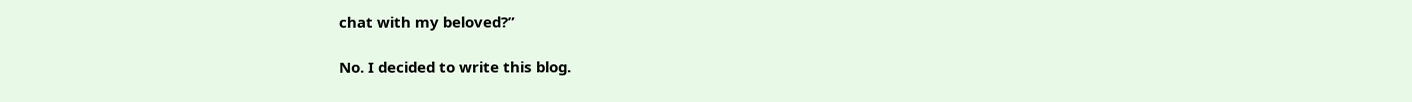chat with my beloved?”

No. I decided to write this blog.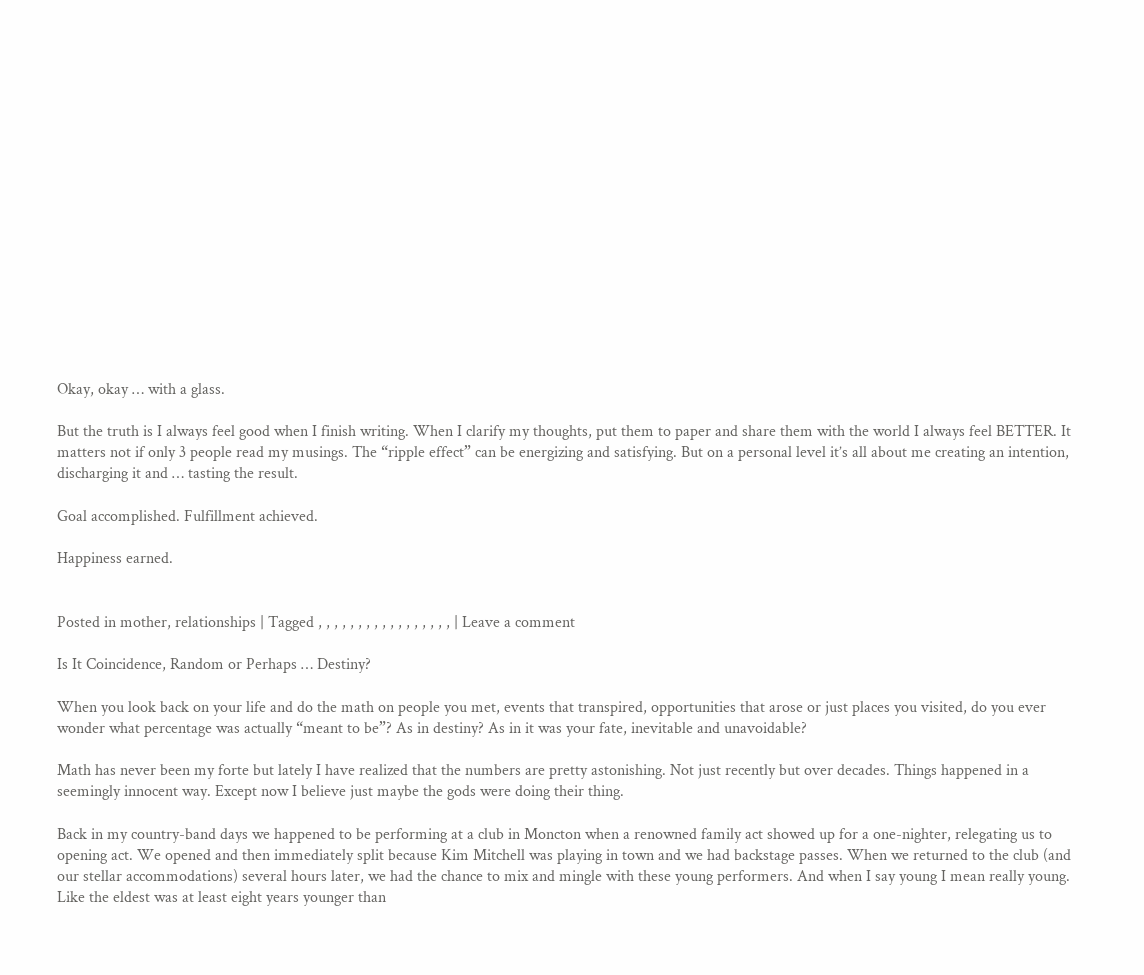Okay, okay … with a glass.

But the truth is I always feel good when I finish writing. When I clarify my thoughts, put them to paper and share them with the world I always feel BETTER. It matters not if only 3 people read my musings. The “ripple effect” can be energizing and satisfying. But on a personal level it’s all about me creating an intention, discharging it and … tasting the result.

Goal accomplished. Fulfillment achieved.

Happiness earned.


Posted in mother, relationships | Tagged , , , , , , , , , , , , , , , , , | Leave a comment

Is It Coincidence, Random or Perhaps … Destiny?

When you look back on your life and do the math on people you met, events that transpired, opportunities that arose or just places you visited, do you ever wonder what percentage was actually “meant to be”? As in destiny? As in it was your fate, inevitable and unavoidable?

Math has never been my forte but lately I have realized that the numbers are pretty astonishing. Not just recently but over decades. Things happened in a seemingly innocent way. Except now I believe just maybe the gods were doing their thing.

Back in my country-band days we happened to be performing at a club in Moncton when a renowned family act showed up for a one-nighter, relegating us to opening act. We opened and then immediately split because Kim Mitchell was playing in town and we had backstage passes. When we returned to the club (and our stellar accommodations) several hours later, we had the chance to mix and mingle with these young performers. And when I say young I mean really young. Like the eldest was at least eight years younger than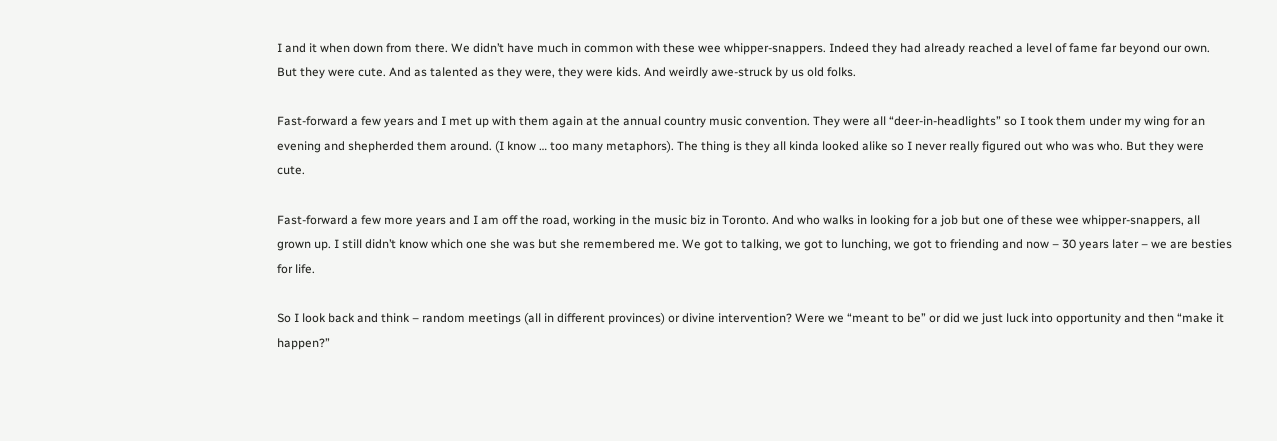I and it when down from there. We didn’t have much in common with these wee whipper-snappers. Indeed they had already reached a level of fame far beyond our own. But they were cute. And as talented as they were, they were kids. And weirdly awe-struck by us old folks.

Fast-forward a few years and I met up with them again at the annual country music convention. They were all “deer-in-headlights” so I took them under my wing for an evening and shepherded them around. (I know … too many metaphors). The thing is they all kinda looked alike so I never really figured out who was who. But they were cute.

Fast-forward a few more years and I am off the road, working in the music biz in Toronto. And who walks in looking for a job but one of these wee whipper-snappers, all grown up. I still didn’t know which one she was but she remembered me. We got to talking, we got to lunching, we got to friending and now – 30 years later – we are besties for life.

So I look back and think – random meetings (all in different provinces) or divine intervention? Were we “meant to be” or did we just luck into opportunity and then “make it happen?”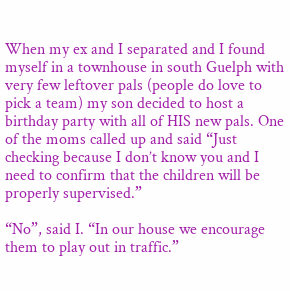When my ex and I separated and I found myself in a townhouse in south Guelph with very few leftover pals (people do love to pick a team) my son decided to host a birthday party with all of HIS new pals. One of the moms called up and said “Just checking because I don’t know you and I need to confirm that the children will be properly supervised.”

“No”, said I. “In our house we encourage them to play out in traffic.”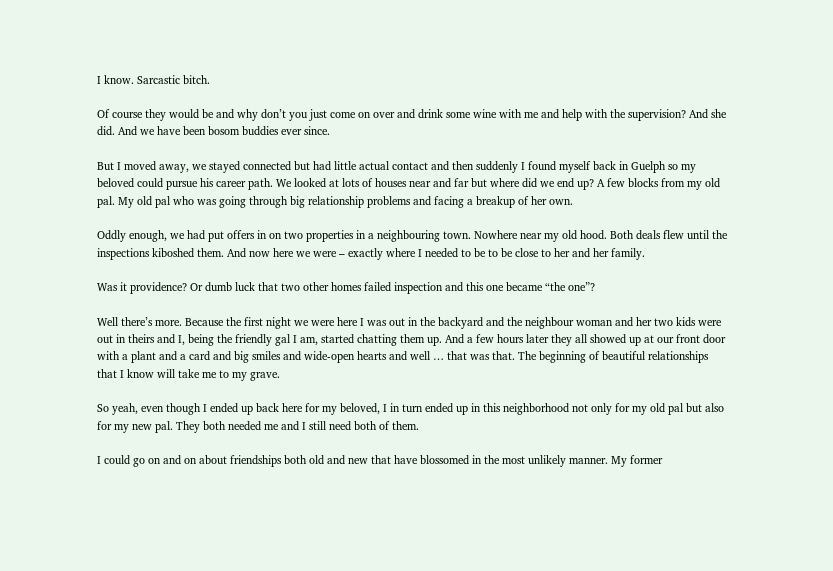I know. Sarcastic bitch.

Of course they would be and why don’t you just come on over and drink some wine with me and help with the supervision? And she did. And we have been bosom buddies ever since.

But I moved away, we stayed connected but had little actual contact and then suddenly I found myself back in Guelph so my beloved could pursue his career path. We looked at lots of houses near and far but where did we end up? A few blocks from my old pal. My old pal who was going through big relationship problems and facing a breakup of her own.

Oddly enough, we had put offers in on two properties in a neighbouring town. Nowhere near my old hood. Both deals flew until the inspections kiboshed them. And now here we were – exactly where I needed to be to be close to her and her family.

Was it providence? Or dumb luck that two other homes failed inspection and this one became “the one”?

Well there’s more. Because the first night we were here I was out in the backyard and the neighbour woman and her two kids were out in theirs and I, being the friendly gal I am, started chatting them up. And a few hours later they all showed up at our front door with a plant and a card and big smiles and wide-open hearts and well … that was that. The beginning of beautiful relationships that I know will take me to my grave.

So yeah, even though I ended up back here for my beloved, I in turn ended up in this neighborhood not only for my old pal but also for my new pal. They both needed me and I still need both of them.

I could go on and on about friendships both old and new that have blossomed in the most unlikely manner. My former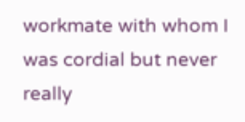workmate with whom I was cordial but never really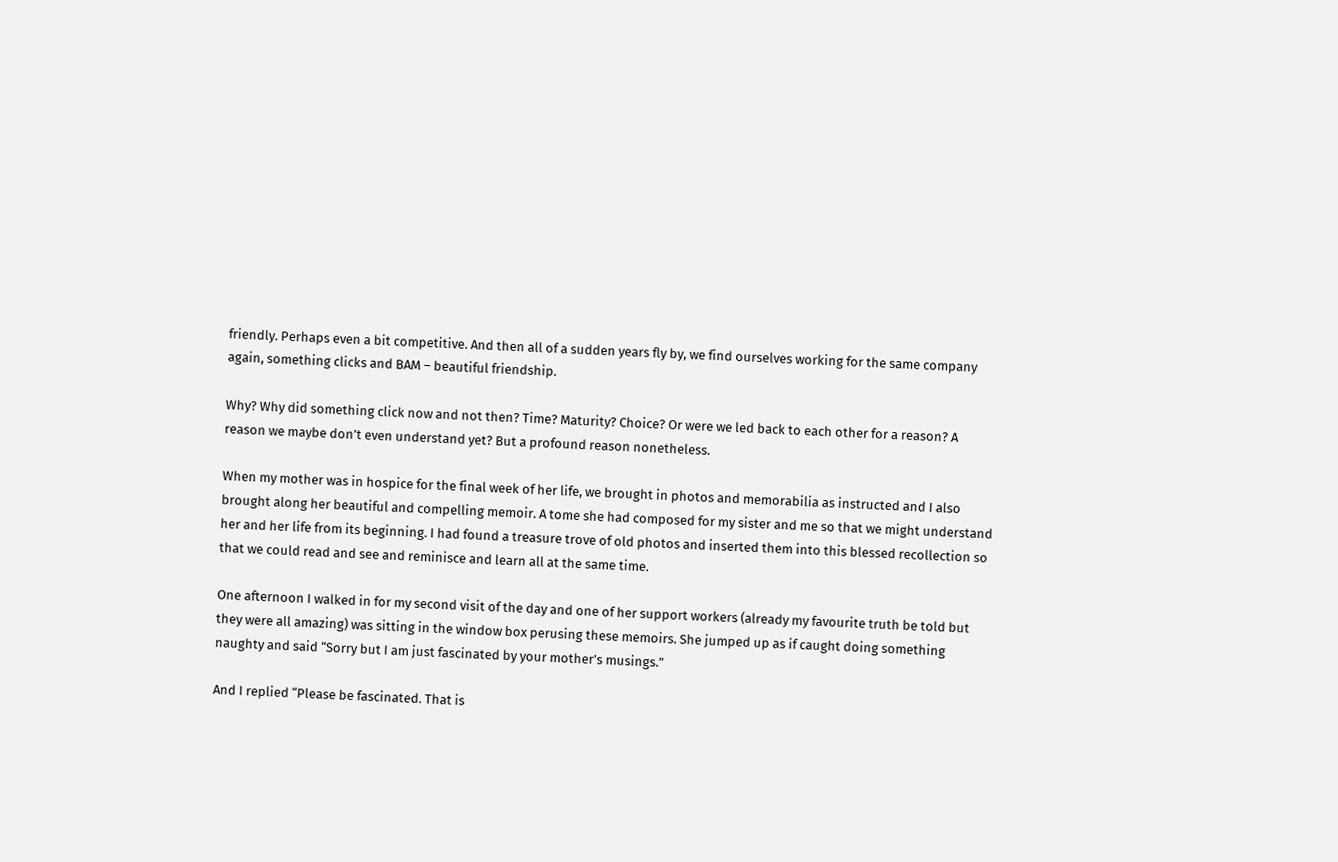friendly. Perhaps even a bit competitive. And then all of a sudden years fly by, we find ourselves working for the same company again, something clicks and BAM – beautiful friendship.

Why? Why did something click now and not then? Time? Maturity? Choice? Or were we led back to each other for a reason? A reason we maybe don’t even understand yet? But a profound reason nonetheless.

When my mother was in hospice for the final week of her life, we brought in photos and memorabilia as instructed and I also brought along her beautiful and compelling memoir. A tome she had composed for my sister and me so that we might understand her and her life from its beginning. I had found a treasure trove of old photos and inserted them into this blessed recollection so that we could read and see and reminisce and learn all at the same time.

One afternoon I walked in for my second visit of the day and one of her support workers (already my favourite truth be told but they were all amazing) was sitting in the window box perusing these memoirs. She jumped up as if caught doing something naughty and said “Sorry but I am just fascinated by your mother’s musings.”

And I replied “Please be fascinated. That is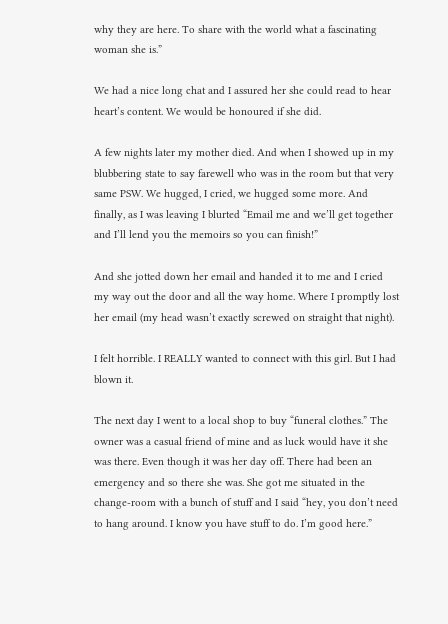why they are here. To share with the world what a fascinating woman she is.”

We had a nice long chat and I assured her she could read to hear heart’s content. We would be honoured if she did.

A few nights later my mother died. And when I showed up in my blubbering state to say farewell who was in the room but that very same PSW. We hugged, I cried, we hugged some more. And finally, as I was leaving I blurted “Email me and we’ll get together and I’ll lend you the memoirs so you can finish!”

And she jotted down her email and handed it to me and I cried my way out the door and all the way home. Where I promptly lost her email (my head wasn’t exactly screwed on straight that night).

I felt horrible. I REALLY wanted to connect with this girl. But I had blown it.

The next day I went to a local shop to buy “funeral clothes.” The owner was a casual friend of mine and as luck would have it she was there. Even though it was her day off. There had been an emergency and so there she was. She got me situated in the change-room with a bunch of stuff and I said “hey, you don’t need to hang around. I know you have stuff to do. I’m good here.”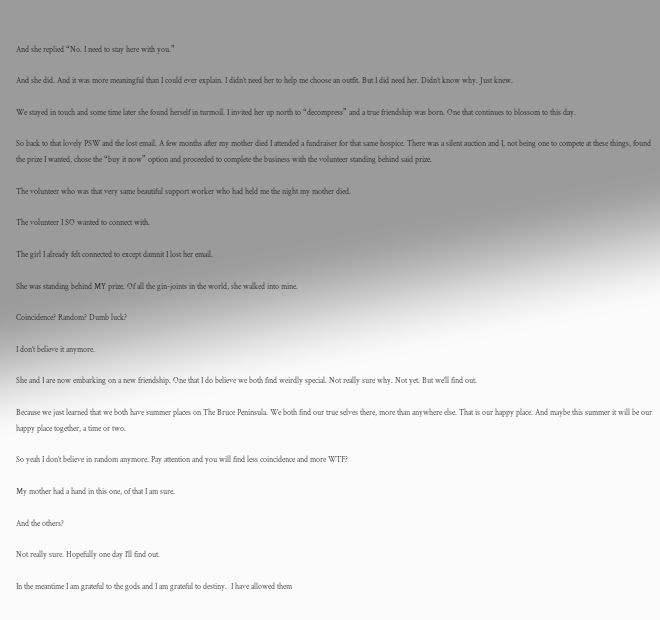And she replied “No. I need to stay here with you.”

And she did. And it was more meaningful than I could ever explain. I didn’t need her to help me choose an outfit. But I did need her. Didn’t know why. Just knew.

We stayed in touch and some time later she found herself in turmoil. I invited her up north to “decompress” and a true friendship was born. One that continues to blossom to this day.

So back to that lovely PSW and the lost email. A few months after my mother died I attended a fundraiser for that same hospice. There was a silent auction and I, not being one to compete at these things, found the prize I wanted, chose the “buy it now” option and proceeded to complete the business with the volunteer standing behind said prize.

The volunteer who was that very same beautiful support worker who had held me the night my mother died.

The volunteer I SO wanted to connect with.

The girl I already felt connected to except damnit I lost her email.

She was standing behind MY prize. Of all the gin-joints in the world, she walked into mine.

Coincidence? Random? Dumb luck?

I don’t believe it anymore.

She and I are now embarking on a new friendship. One that I do believe we both find weirdly special. Not really sure why. Not yet. But we’ll find out.

Because we just learned that we both have summer places on The Bruce Peninsula. We both find our true selves there, more than anywhere else. That is our happy place. And maybe this summer it will be our happy place together, a time or two.

So yeah I don’t believe in random anymore. Pay attention and you will find less coincidence and more WTF?

My mother had a hand in this one, of that I am sure.

And the others?

Not really sure. Hopefully one day I’ll find out.

In the meantime I am grateful to the gods and I am grateful to destiny.  I have allowed them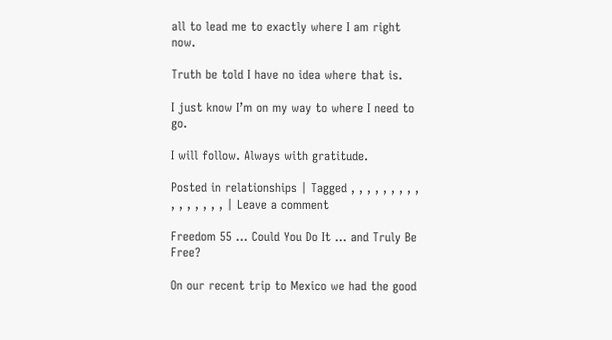all to lead me to exactly where I am right now.

Truth be told I have no idea where that is.

I just know I’m on my way to where I need to go.

I will follow. Always with gratitude.

Posted in relationships | Tagged , , , , , , , , , , , , , , , , | Leave a comment

Freedom 55 … Could You Do It … and Truly Be Free?

On our recent trip to Mexico we had the good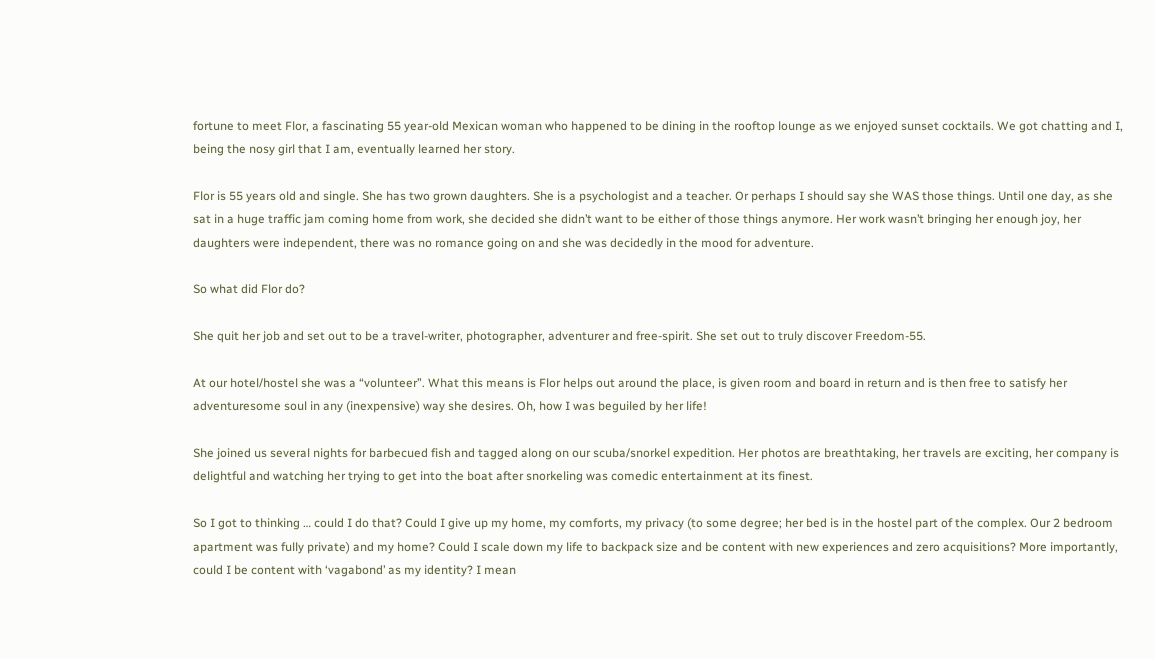fortune to meet Flor, a fascinating 55 year-old Mexican woman who happened to be dining in the rooftop lounge as we enjoyed sunset cocktails. We got chatting and I, being the nosy girl that I am, eventually learned her story.

Flor is 55 years old and single. She has two grown daughters. She is a psychologist and a teacher. Or perhaps I should say she WAS those things. Until one day, as she sat in a huge traffic jam coming home from work, she decided she didn’t want to be either of those things anymore. Her work wasn’t bringing her enough joy, her daughters were independent, there was no romance going on and she was decidedly in the mood for adventure.

So what did Flor do?

She quit her job and set out to be a travel-writer, photographer, adventurer and free-spirit. She set out to truly discover Freedom-55.

At our hotel/hostel she was a “volunteer”. What this means is Flor helps out around the place, is given room and board in return and is then free to satisfy her adventuresome soul in any (inexpensive) way she desires. Oh, how I was beguiled by her life!

She joined us several nights for barbecued fish and tagged along on our scuba/snorkel expedition. Her photos are breathtaking, her travels are exciting, her company is delightful and watching her trying to get into the boat after snorkeling was comedic entertainment at its finest.

So I got to thinking … could I do that? Could I give up my home, my comforts, my privacy (to some degree; her bed is in the hostel part of the complex. Our 2 bedroom apartment was fully private) and my home? Could I scale down my life to backpack size and be content with new experiences and zero acquisitions? More importantly, could I be content with ‘vagabond’ as my identity? I mean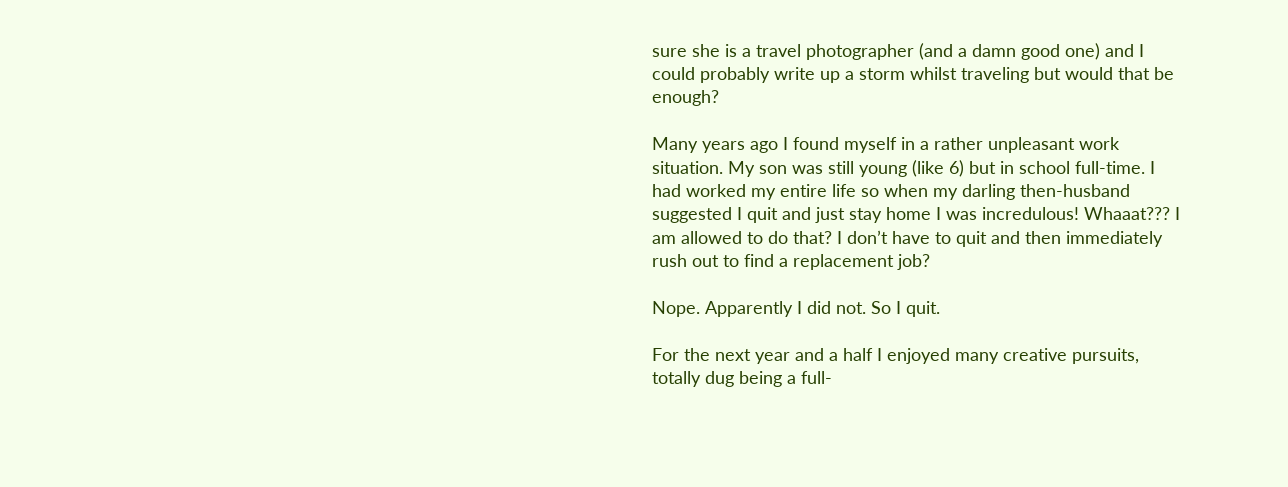sure she is a travel photographer (and a damn good one) and I could probably write up a storm whilst traveling but would that be enough?

Many years ago I found myself in a rather unpleasant work situation. My son was still young (like 6) but in school full-time. I had worked my entire life so when my darling then-husband suggested I quit and just stay home I was incredulous! Whaaat??? I am allowed to do that? I don’t have to quit and then immediately rush out to find a replacement job?

Nope. Apparently I did not. So I quit.

For the next year and a half I enjoyed many creative pursuits, totally dug being a full-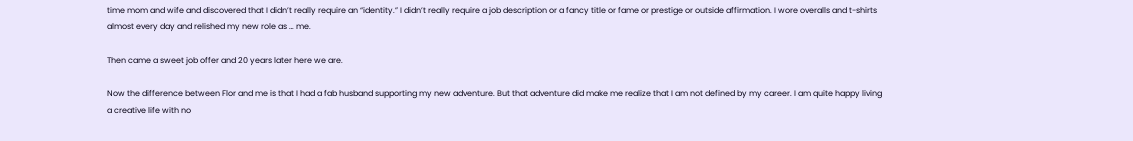time mom and wife and discovered that I didn’t really require an “identity.” I didn’t really require a job description or a fancy title or fame or prestige or outside affirmation. I wore overalls and t-shirts almost every day and relished my new role as … me.

Then came a sweet job offer and 20 years later here we are.

Now the difference between Flor and me is that I had a fab husband supporting my new adventure. But that adventure did make me realize that I am not defined by my career. I am quite happy living a creative life with no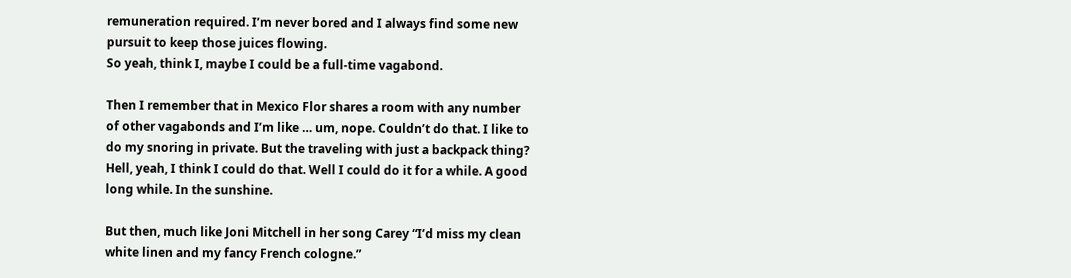remuneration required. I’m never bored and I always find some new pursuit to keep those juices flowing.
So yeah, think I, maybe I could be a full-time vagabond.

Then I remember that in Mexico Flor shares a room with any number of other vagabonds and I’m like … um, nope. Couldn’t do that. I like to do my snoring in private. But the traveling with just a backpack thing? Hell, yeah, I think I could do that. Well I could do it for a while. A good long while. In the sunshine.

But then, much like Joni Mitchell in her song Carey “I’d miss my clean white linen and my fancy French cologne.”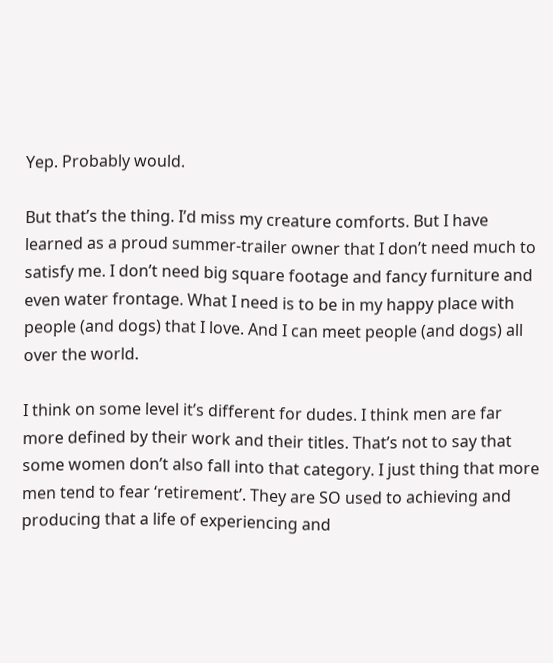Yep. Probably would.

But that’s the thing. I’d miss my creature comforts. But I have learned as a proud summer-trailer owner that I don’t need much to satisfy me. I don’t need big square footage and fancy furniture and even water frontage. What I need is to be in my happy place with people (and dogs) that I love. And I can meet people (and dogs) all over the world.

I think on some level it’s different for dudes. I think men are far more defined by their work and their titles. That’s not to say that some women don’t also fall into that category. I just thing that more men tend to fear ‘retirement’. They are SO used to achieving and producing that a life of experiencing and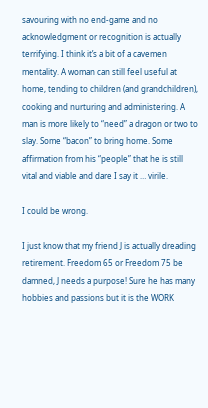savouring with no end-game and no acknowledgment or recognition is actually terrifying. I think it’s a bit of a cavemen mentality. A woman can still feel useful at home, tending to children (and grandchildren), cooking and nurturing and administering. A man is more likely to “need” a dragon or two to slay. Some “bacon” to bring home. Some affirmation from his “people” that he is still vital and viable and dare I say it … virile.

I could be wrong.

I just know that my friend J is actually dreading retirement. Freedom 65 or Freedom 75 be damned, J needs a purpose! Sure he has many hobbies and passions but it is the WORK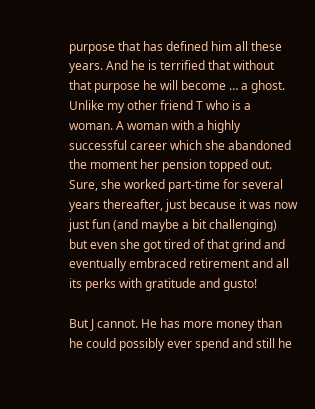purpose that has defined him all these years. And he is terrified that without that purpose he will become … a ghost. Unlike my other friend T who is a woman. A woman with a highly successful career which she abandoned the moment her pension topped out. Sure, she worked part-time for several years thereafter, just because it was now just fun (and maybe a bit challenging) but even she got tired of that grind and eventually embraced retirement and all its perks with gratitude and gusto!

But J cannot. He has more money than he could possibly ever spend and still he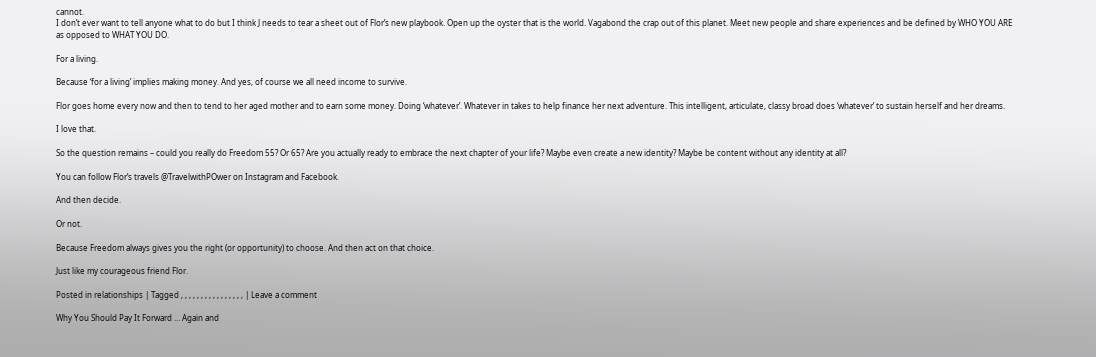cannot.
I don’t ever want to tell anyone what to do but I think J needs to tear a sheet out of Flor’s new playbook. Open up the oyster that is the world. Vagabond the crap out of this planet. Meet new people and share experiences and be defined by WHO YOU ARE as opposed to WHAT YOU DO.

For a living.

Because ‘for a living’ implies making money. And yes, of course we all need income to survive.

Flor goes home every now and then to tend to her aged mother and to earn some money. Doing ‘whatever’. Whatever in takes to help finance her next adventure. This intelligent, articulate, classy broad does ‘whatever’ to sustain herself and her dreams.

I love that.

So the question remains – could you really do Freedom 55? Or 65? Are you actually ready to embrace the next chapter of your life? Maybe even create a new identity? Maybe be content without any identity at all?

You can follow Flor’s travels @TravelwithPOwer on Instagram and Facebook.

And then decide.

Or not.

Because Freedom always gives you the right (or opportunity) to choose. And then act on that choice.

Just like my courageous friend Flor.

Posted in relationships | Tagged , , , , , , , , , , , , , , , , | Leave a comment

Why You Should Pay It Forward … Again and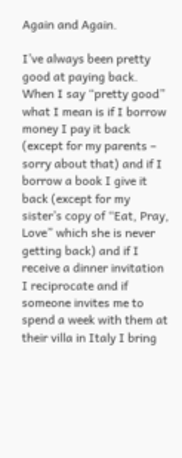Again and Again.

I’ve always been pretty good at paying back. When I say “pretty good” what I mean is if I borrow money I pay it back (except for my parents – sorry about that) and if I borrow a book I give it back (except for my sister’s copy of “Eat, Pray, Love” which she is never getting back) and if I receive a dinner invitation I reciprocate and if someone invites me to spend a week with them at their villa in Italy I bring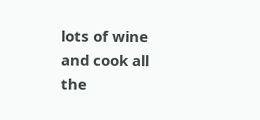lots of wine and cook all the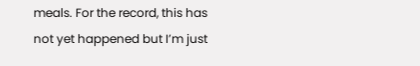meals. For the record, this has not yet happened but I’m just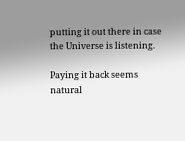putting it out there in case the Universe is listening.

Paying it back seems natural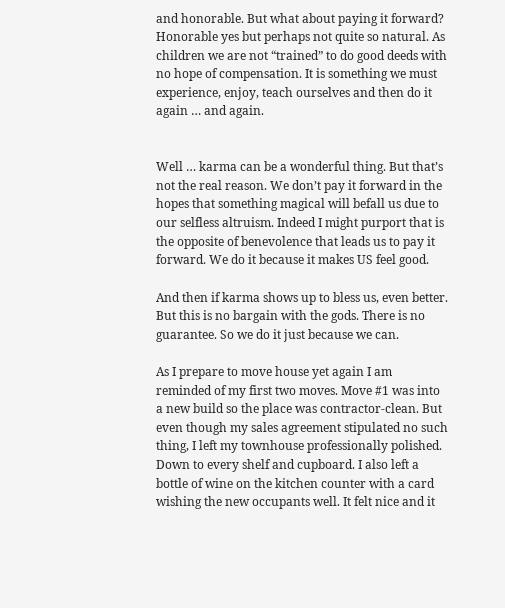and honorable. But what about paying it forward? Honorable yes but perhaps not quite so natural. As children we are not “trained” to do good deeds with no hope of compensation. It is something we must experience, enjoy, teach ourselves and then do it again … and again.


Well … karma can be a wonderful thing. But that’s not the real reason. We don’t pay it forward in the hopes that something magical will befall us due to our selfless altruism. Indeed I might purport that is the opposite of benevolence that leads us to pay it forward. We do it because it makes US feel good.

And then if karma shows up to bless us, even better. But this is no bargain with the gods. There is no guarantee. So we do it just because we can.

As I prepare to move house yet again I am reminded of my first two moves. Move #1 was into a new build so the place was contractor-clean. But even though my sales agreement stipulated no such thing, I left my townhouse professionally polished. Down to every shelf and cupboard. I also left a bottle of wine on the kitchen counter with a card wishing the new occupants well. It felt nice and it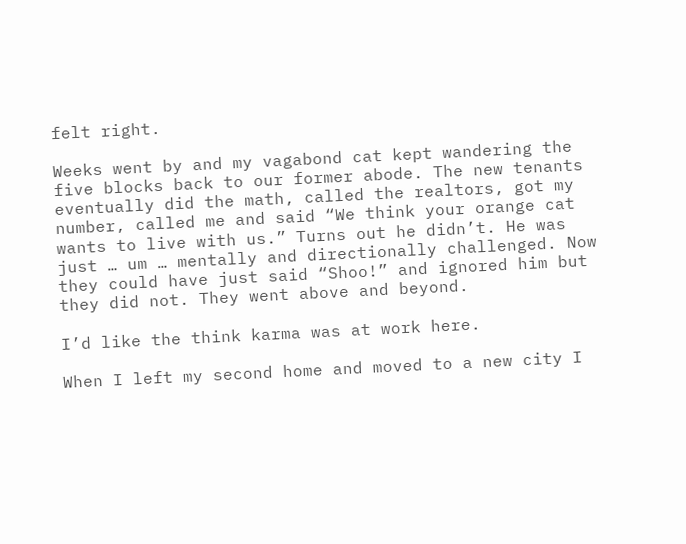felt right.

Weeks went by and my vagabond cat kept wandering the five blocks back to our former abode. The new tenants eventually did the math, called the realtors, got my number, called me and said “We think your orange cat wants to live with us.” Turns out he didn’t. He was just … um … mentally and directionally challenged. Now they could have just said “Shoo!” and ignored him but they did not. They went above and beyond.

I’d like the think karma was at work here.

When I left my second home and moved to a new city I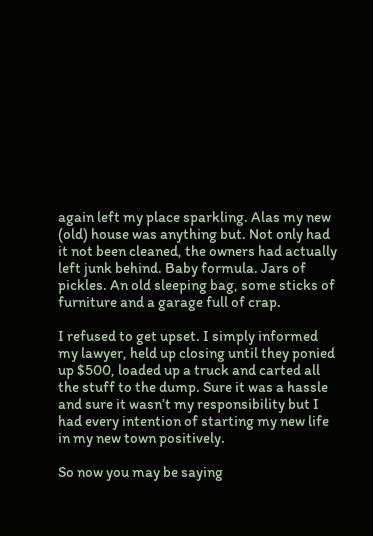again left my place sparkling. Alas my new (old) house was anything but. Not only had it not been cleaned, the owners had actually left junk behind. Baby formula. Jars of pickles. An old sleeping bag, some sticks of furniture and a garage full of crap.

I refused to get upset. I simply informed my lawyer, held up closing until they ponied up $500, loaded up a truck and carted all the stuff to the dump. Sure it was a hassle and sure it wasn’t my responsibility but I had every intention of starting my new life in my new town positively.

So now you may be saying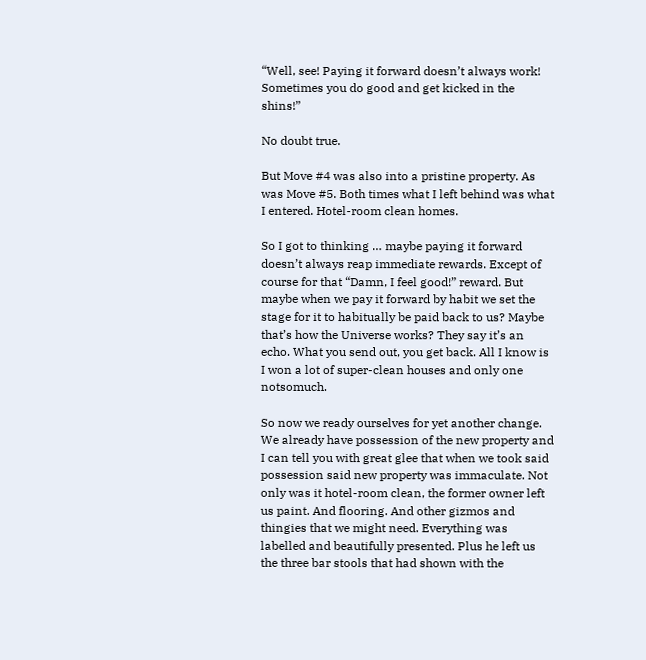“Well, see! Paying it forward doesn’t always work! Sometimes you do good and get kicked in the shins!”

No doubt true.

But Move #4 was also into a pristine property. As was Move #5. Both times what I left behind was what I entered. Hotel-room clean homes.

So I got to thinking … maybe paying it forward doesn’t always reap immediate rewards. Except of course for that “Damn, I feel good!” reward. But maybe when we pay it forward by habit we set the stage for it to habitually be paid back to us? Maybe that’s how the Universe works? They say it’s an echo. What you send out, you get back. All I know is I won a lot of super-clean houses and only one notsomuch.

So now we ready ourselves for yet another change. We already have possession of the new property and I can tell you with great glee that when we took said possession said new property was immaculate. Not only was it hotel-room clean, the former owner left us paint. And flooring. And other gizmos and thingies that we might need. Everything was labelled and beautifully presented. Plus he left us the three bar stools that had shown with the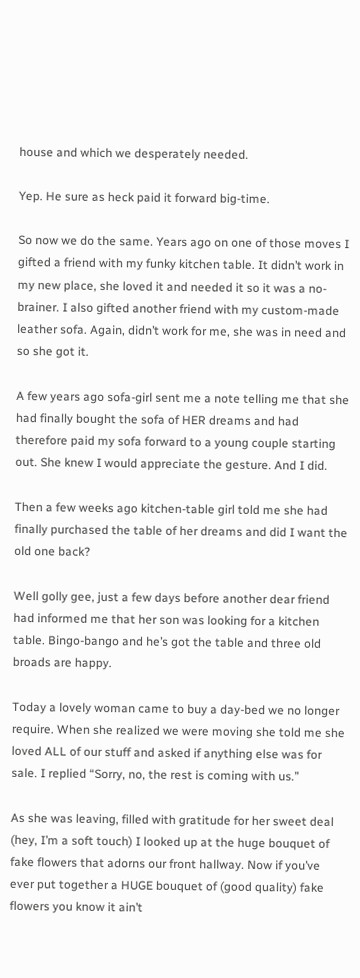house and which we desperately needed.

Yep. He sure as heck paid it forward big-time.

So now we do the same. Years ago on one of those moves I gifted a friend with my funky kitchen table. It didn’t work in my new place, she loved it and needed it so it was a no-brainer. I also gifted another friend with my custom-made leather sofa. Again, didn’t work for me, she was in need and so she got it.

A few years ago sofa-girl sent me a note telling me that she had finally bought the sofa of HER dreams and had therefore paid my sofa forward to a young couple starting out. She knew I would appreciate the gesture. And I did.

Then a few weeks ago kitchen-table girl told me she had finally purchased the table of her dreams and did I want the old one back?

Well golly gee, just a few days before another dear friend had informed me that her son was looking for a kitchen table. Bingo-bango and he’s got the table and three old broads are happy.

Today a lovely woman came to buy a day-bed we no longer require. When she realized we were moving she told me she loved ALL of our stuff and asked if anything else was for sale. I replied “Sorry, no, the rest is coming with us.”

As she was leaving, filled with gratitude for her sweet deal (hey, I’m a soft touch) I looked up at the huge bouquet of fake flowers that adorns our front hallway. Now if you’ve ever put together a HUGE bouquet of (good quality) fake flowers you know it ain’t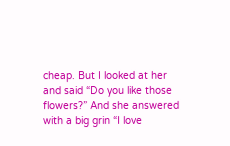cheap. But I looked at her and said “Do you like those flowers?” And she answered with a big grin “I love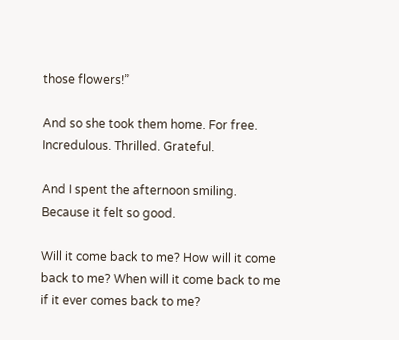those flowers!”

And so she took them home. For free. Incredulous. Thrilled. Grateful.

And I spent the afternoon smiling. Because it felt so good.

Will it come back to me? How will it come back to me? When will it come back to me if it ever comes back to me?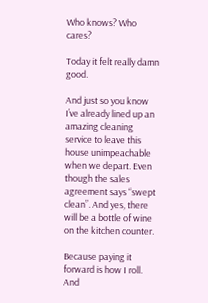Who knows? Who cares?

Today it felt really damn good.

And just so you know I’ve already lined up an amazing cleaning service to leave this house unimpeachable when we depart. Even though the sales agreement says “swept clean”. And yes, there will be a bottle of wine on the kitchen counter.

Because paying it forward is how I roll. And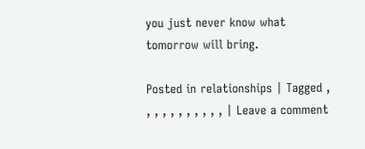you just never know what tomorrow will bring.

Posted in relationships | Tagged , , , , , , , , , , , | Leave a comment